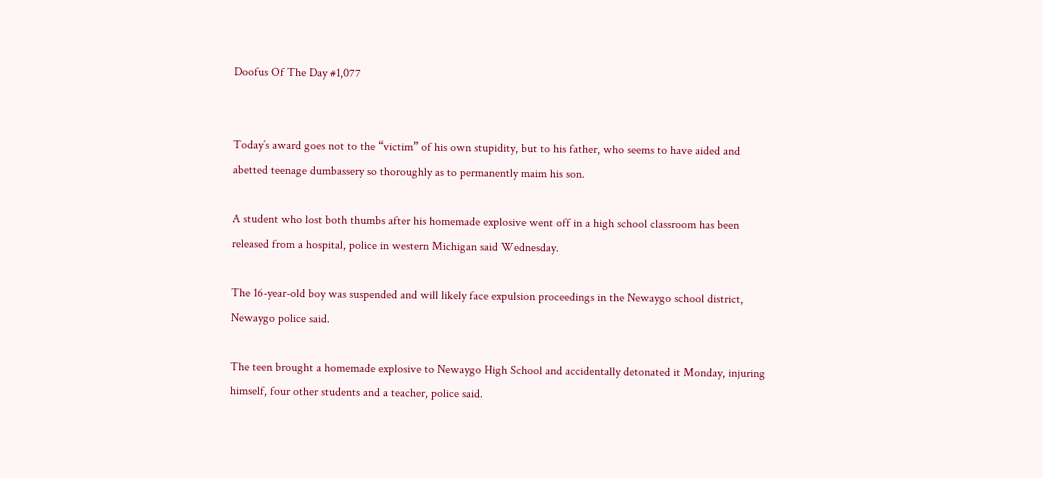Doofus Of The Day #1,077


Today’s award goes not to the “victim” of his own stupidity, but to his father, who seems to have aided and abetted teenage dumbassery so thoroughly as to permanently maim his son.

A student who lost both thumbs after his homemade explosive went off in a high school classroom has been released from a hospital, police in western Michigan said Wednesday.

The 16-year-old boy was suspended and will likely face expulsion proceedings in the Newaygo school district, Newaygo police said.

The teen brought a homemade explosive to Newaygo High School and accidentally detonated it Monday, injuring himself, four other students and a teacher, police said.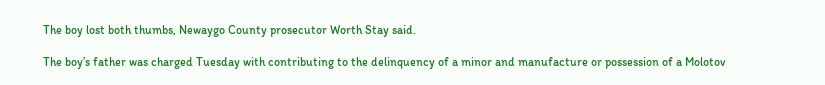The boy lost both thumbs, Newaygo County prosecutor Worth Stay said.

The boy’s father was charged Tuesday with contributing to the delinquency of a minor and manufacture or possession of a Molotov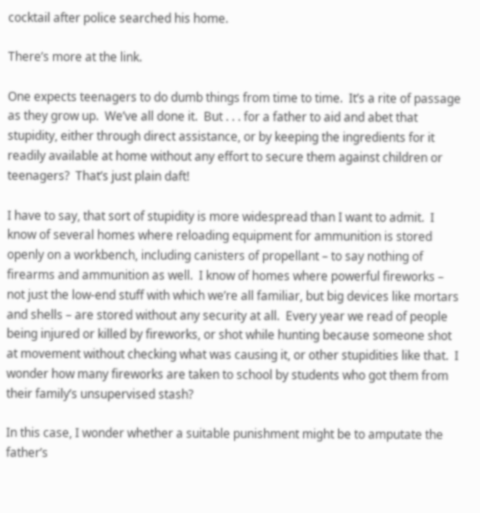cocktail after police searched his home.

There’s more at the link.

One expects teenagers to do dumb things from time to time.  It’s a rite of passage as they grow up.  We’ve all done it.  But . . . for a father to aid and abet that stupidity, either through direct assistance, or by keeping the ingredients for it readily available at home without any effort to secure them against children or teenagers?  That’s just plain daft!

I have to say, that sort of stupidity is more widespread than I want to admit.  I know of several homes where reloading equipment for ammunition is stored openly on a workbench, including canisters of propellant – to say nothing of firearms and ammunition as well.  I know of homes where powerful fireworks – not just the low-end stuff with which we’re all familiar, but big devices like mortars and shells – are stored without any security at all.  Every year we read of people being injured or killed by fireworks, or shot while hunting because someone shot at movement without checking what was causing it, or other stupidities like that.  I wonder how many fireworks are taken to school by students who got them from their family’s unsupervised stash?

In this case, I wonder whether a suitable punishment might be to amputate the father’s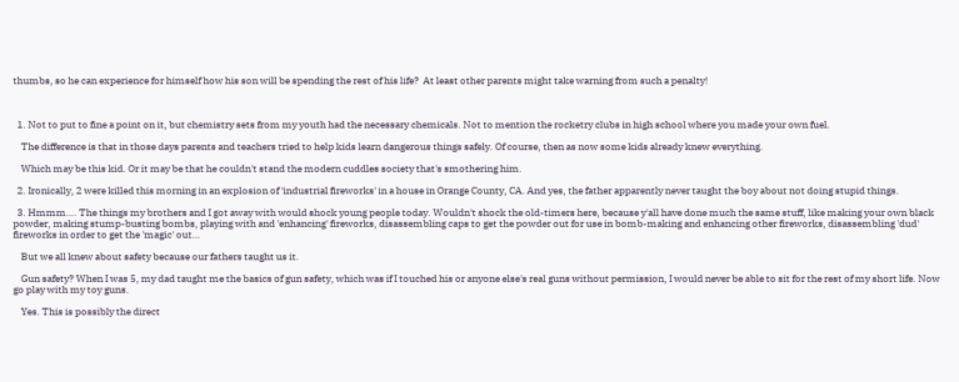thumbs, so he can experience for himself how his son will be spending the rest of his life?  At least other parents might take warning from such a penalty!



  1. Not to put to fine a point on it, but chemistry sets from my youth had the necessary chemicals. Not to mention the rocketry clubs in high school where you made your own fuel.

    The difference is that in those days parents and teachers tried to help kids learn dangerous things safely. Of course, then as now some kids already knew everything.

    Which may be this kid. Or it may be that he couldn't stand the modern cuddles society that's smothering him.

  2. Ironically, 2 were killed this morning in an explosion of 'industrial fireworks' in a house in Orange County, CA. And yes, the father apparently never taught the boy about not doing stupid things.

  3. Hmmm…. The things my brothers and I got away with would shock young people today. Wouldn't shock the old-timers here, because y'all have done much the same stuff, like making your own black powder, making stump-busting bombs, playing with and 'enhancing' fireworks, disassembling caps to get the powder out for use in bomb-making and enhancing other fireworks, disassembling 'dud' fireworks in order to get the 'magic' out…

    But we all knew about safety because our fathers taught us it.

    Gun safety? When I was 5, my dad taught me the basics of gun safety, which was if I touched his or anyone else's real guns without permission, I would never be able to sit for the rest of my short life. Now go play with my toy guns.

    Yes. This is possibly the direct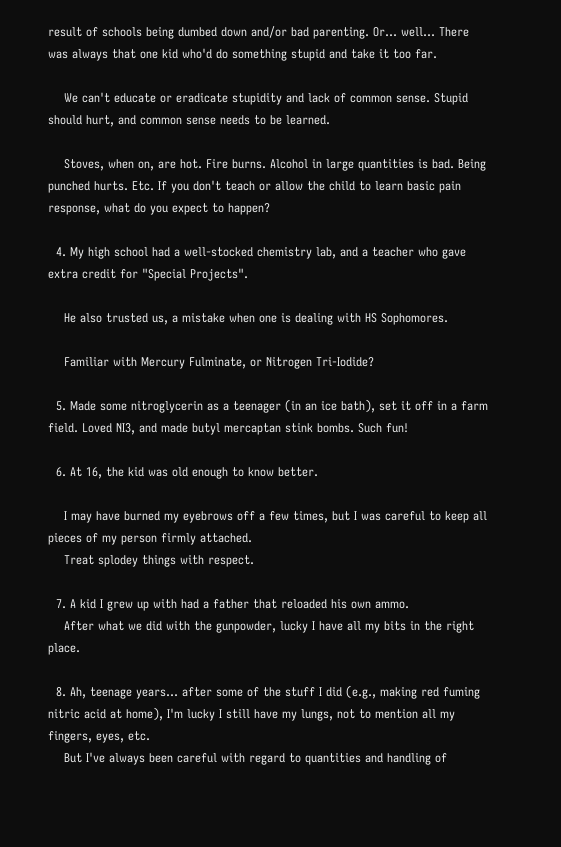result of schools being dumbed down and/or bad parenting. Or… well… There was always that one kid who'd do something stupid and take it too far.

    We can't educate or eradicate stupidity and lack of common sense. Stupid should hurt, and common sense needs to be learned.

    Stoves, when on, are hot. Fire burns. Alcohol in large quantities is bad. Being punched hurts. Etc. If you don't teach or allow the child to learn basic pain response, what do you expect to happen?

  4. My high school had a well-stocked chemistry lab, and a teacher who gave extra credit for "Special Projects".

    He also trusted us, a mistake when one is dealing with HS Sophomores.

    Familiar with Mercury Fulminate, or Nitrogen Tri-Iodide?

  5. Made some nitroglycerin as a teenager (in an ice bath), set it off in a farm field. Loved NI3, and made butyl mercaptan stink bombs. Such fun!

  6. At 16, the kid was old enough to know better.

    I may have burned my eyebrows off a few times, but I was careful to keep all pieces of my person firmly attached.
    Treat splodey things with respect.

  7. A kid I grew up with had a father that reloaded his own ammo.
    After what we did with the gunpowder, lucky I have all my bits in the right place.

  8. Ah, teenage years… after some of the stuff I did (e.g., making red fuming nitric acid at home), I'm lucky I still have my lungs, not to mention all my fingers, eyes, etc.
    But I've always been careful with regard to quantities and handling of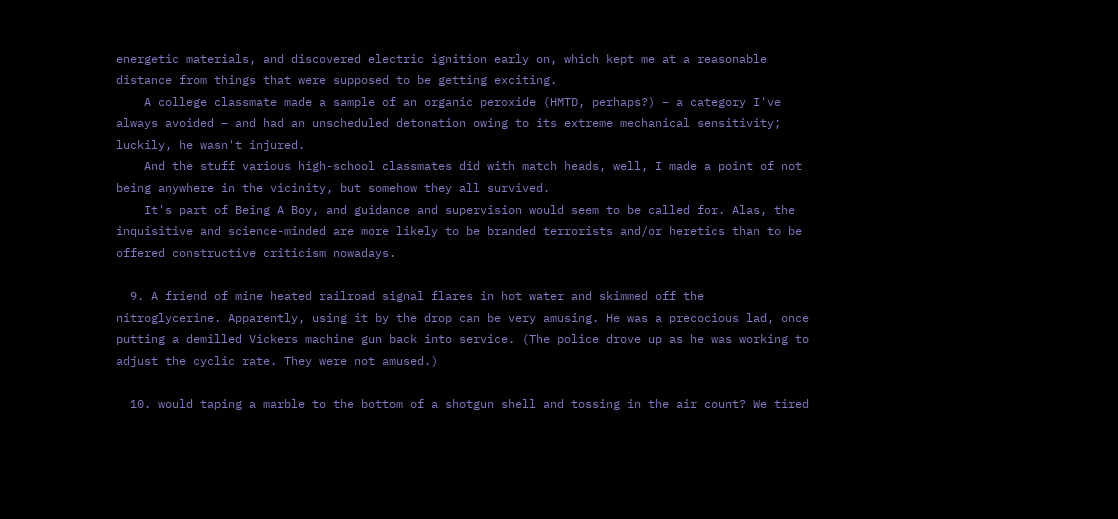energetic materials, and discovered electric ignition early on, which kept me at a reasonable distance from things that were supposed to be getting exciting.
    A college classmate made a sample of an organic peroxide (HMTD, perhaps?) – a category I've always avoided – and had an unscheduled detonation owing to its extreme mechanical sensitivity; luckily, he wasn't injured.
    And the stuff various high-school classmates did with match heads, well, I made a point of not being anywhere in the vicinity, but somehow they all survived.
    It's part of Being A Boy, and guidance and supervision would seem to be called for. Alas, the inquisitive and science-minded are more likely to be branded terrorists and/or heretics than to be offered constructive criticism nowadays.

  9. A friend of mine heated railroad signal flares in hot water and skimmed off the nitroglycerine. Apparently, using it by the drop can be very amusing. He was a precocious lad, once putting a demilled Vickers machine gun back into service. (The police drove up as he was working to adjust the cyclic rate. They were not amused.)

  10. would taping a marble to the bottom of a shotgun shell and tossing in the air count? We tired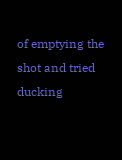of emptying the shot and tried ducking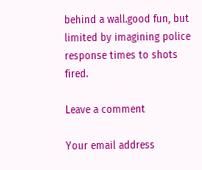behind a wall.good fun, but limited by imagining police response times to shots fired.

Leave a comment

Your email address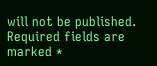will not be published. Required fields are marked *